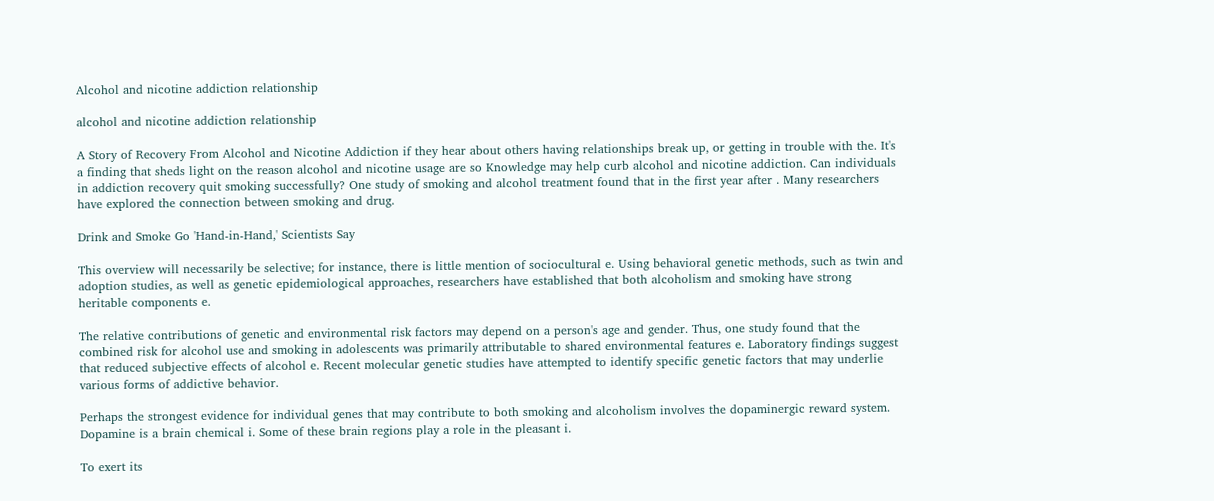Alcohol and nicotine addiction relationship

alcohol and nicotine addiction relationship

A Story of Recovery From Alcohol and Nicotine Addiction if they hear about others having relationships break up, or getting in trouble with the. It's a finding that sheds light on the reason alcohol and nicotine usage are so Knowledge may help curb alcohol and nicotine addiction. Can individuals in addiction recovery quit smoking successfully? One study of smoking and alcohol treatment found that in the first year after . Many researchers have explored the connection between smoking and drug.

Drink and Smoke Go 'Hand-in-Hand,' Scientists Say

This overview will necessarily be selective; for instance, there is little mention of sociocultural e. Using behavioral genetic methods, such as twin and adoption studies, as well as genetic epidemiological approaches, researchers have established that both alcoholism and smoking have strong heritable components e.

The relative contributions of genetic and environmental risk factors may depend on a person's age and gender. Thus, one study found that the combined risk for alcohol use and smoking in adolescents was primarily attributable to shared environmental features e. Laboratory findings suggest that reduced subjective effects of alcohol e. Recent molecular genetic studies have attempted to identify specific genetic factors that may underlie various forms of addictive behavior.

Perhaps the strongest evidence for individual genes that may contribute to both smoking and alcoholism involves the dopaminergic reward system. Dopamine is a brain chemical i. Some of these brain regions play a role in the pleasant i.

To exert its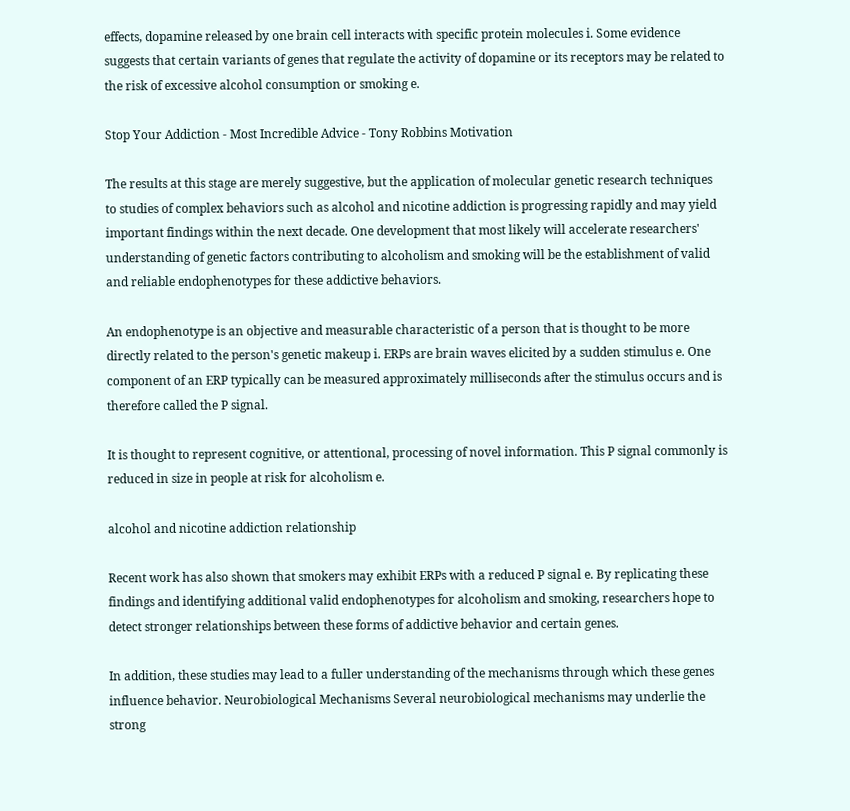effects, dopamine released by one brain cell interacts with specific protein molecules i. Some evidence suggests that certain variants of genes that regulate the activity of dopamine or its receptors may be related to the risk of excessive alcohol consumption or smoking e.

Stop Your Addiction - Most Incredible Advice - Tony Robbins Motivation

The results at this stage are merely suggestive, but the application of molecular genetic research techniques to studies of complex behaviors such as alcohol and nicotine addiction is progressing rapidly and may yield important findings within the next decade. One development that most likely will accelerate researchers' understanding of genetic factors contributing to alcoholism and smoking will be the establishment of valid and reliable endophenotypes for these addictive behaviors.

An endophenotype is an objective and measurable characteristic of a person that is thought to be more directly related to the person's genetic makeup i. ERPs are brain waves elicited by a sudden stimulus e. One component of an ERP typically can be measured approximately milliseconds after the stimulus occurs and is therefore called the P signal.

It is thought to represent cognitive, or attentional, processing of novel information. This P signal commonly is reduced in size in people at risk for alcoholism e.

alcohol and nicotine addiction relationship

Recent work has also shown that smokers may exhibit ERPs with a reduced P signal e. By replicating these findings and identifying additional valid endophenotypes for alcoholism and smoking, researchers hope to detect stronger relationships between these forms of addictive behavior and certain genes.

In addition, these studies may lead to a fuller understanding of the mechanisms through which these genes influence behavior. Neurobiological Mechanisms Several neurobiological mechanisms may underlie the strong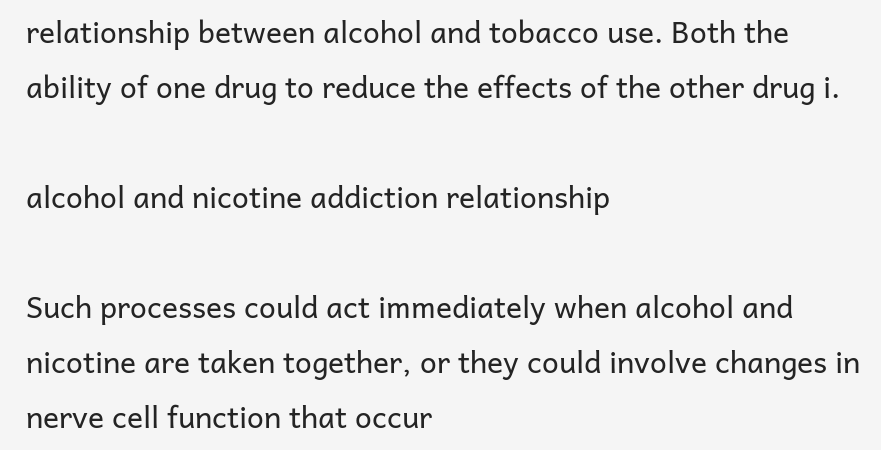relationship between alcohol and tobacco use. Both the ability of one drug to reduce the effects of the other drug i.

alcohol and nicotine addiction relationship

Such processes could act immediately when alcohol and nicotine are taken together, or they could involve changes in nerve cell function that occur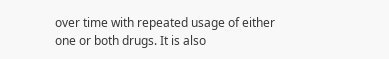over time with repeated usage of either one or both drugs. It is also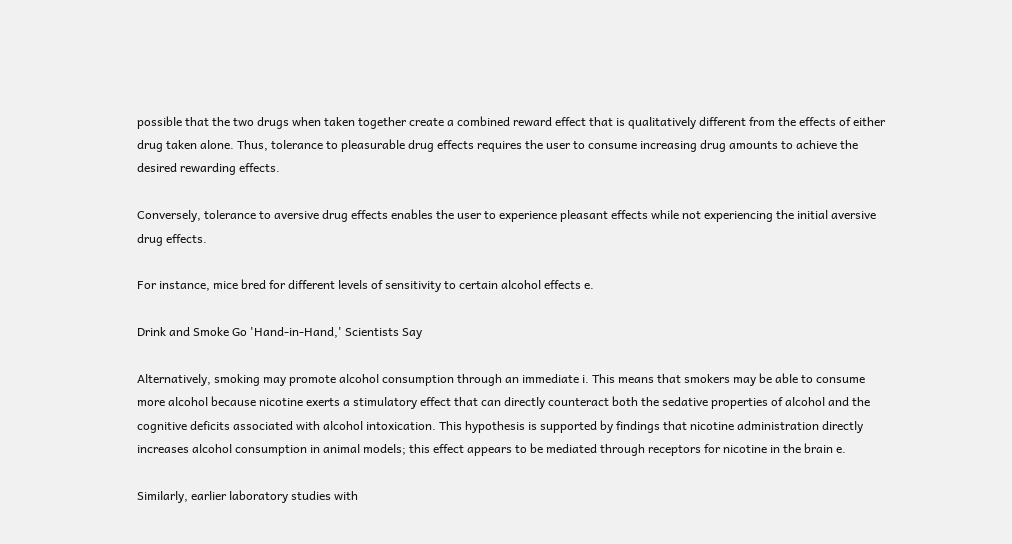possible that the two drugs when taken together create a combined reward effect that is qualitatively different from the effects of either drug taken alone. Thus, tolerance to pleasurable drug effects requires the user to consume increasing drug amounts to achieve the desired rewarding effects.

Conversely, tolerance to aversive drug effects enables the user to experience pleasant effects while not experiencing the initial aversive drug effects.

For instance, mice bred for different levels of sensitivity to certain alcohol effects e.

Drink and Smoke Go 'Hand-in-Hand,' Scientists Say

Alternatively, smoking may promote alcohol consumption through an immediate i. This means that smokers may be able to consume more alcohol because nicotine exerts a stimulatory effect that can directly counteract both the sedative properties of alcohol and the cognitive deficits associated with alcohol intoxication. This hypothesis is supported by findings that nicotine administration directly increases alcohol consumption in animal models; this effect appears to be mediated through receptors for nicotine in the brain e.

Similarly, earlier laboratory studies with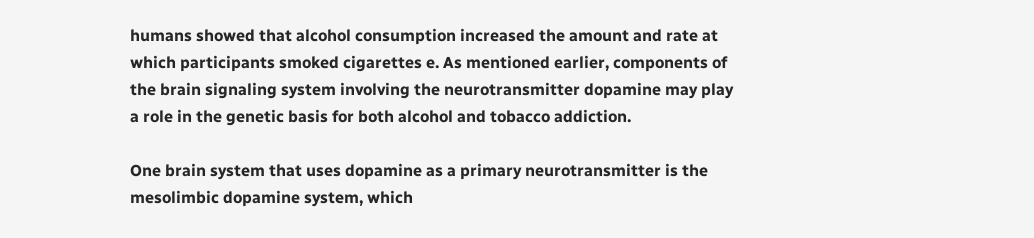humans showed that alcohol consumption increased the amount and rate at which participants smoked cigarettes e. As mentioned earlier, components of the brain signaling system involving the neurotransmitter dopamine may play a role in the genetic basis for both alcohol and tobacco addiction.

One brain system that uses dopamine as a primary neurotransmitter is the mesolimbic dopamine system, which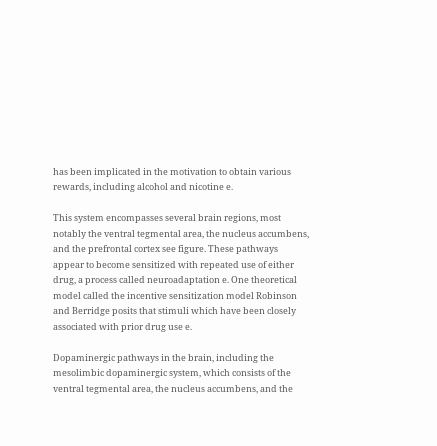has been implicated in the motivation to obtain various rewards, including alcohol and nicotine e.

This system encompasses several brain regions, most notably the ventral tegmental area, the nucleus accumbens, and the prefrontal cortex see figure. These pathways appear to become sensitized with repeated use of either drug, a process called neuroadaptation e. One theoretical model called the incentive sensitization model Robinson and Berridge posits that stimuli which have been closely associated with prior drug use e.

Dopaminergic pathways in the brain, including the mesolimbic dopaminergic system, which consists of the ventral tegmental area, the nucleus accumbens, and the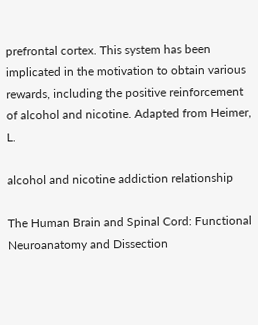prefrontal cortex. This system has been implicated in the motivation to obtain various rewards, including the positive reinforcement of alcohol and nicotine. Adapted from Heimer, L.

alcohol and nicotine addiction relationship

The Human Brain and Spinal Cord: Functional Neuroanatomy and Dissection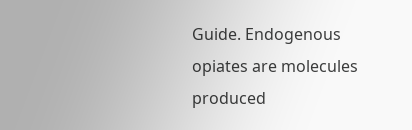Guide. Endogenous opiates are molecules produced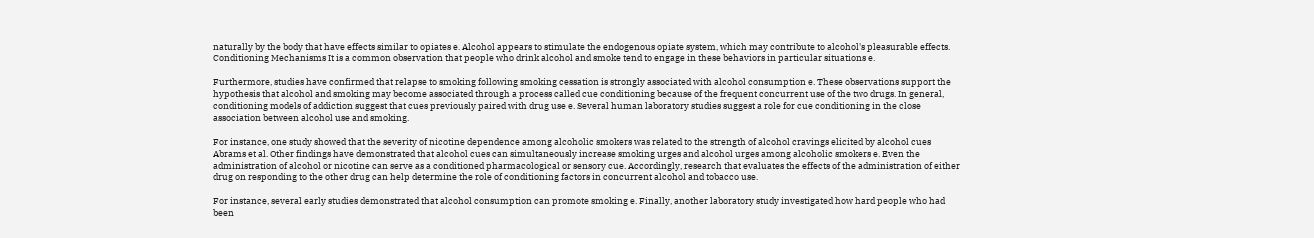naturally by the body that have effects similar to opiates e. Alcohol appears to stimulate the endogenous opiate system, which may contribute to alcohol's pleasurable effects. Conditioning Mechanisms It is a common observation that people who drink alcohol and smoke tend to engage in these behaviors in particular situations e.

Furthermore, studies have confirmed that relapse to smoking following smoking cessation is strongly associated with alcohol consumption e. These observations support the hypothesis that alcohol and smoking may become associated through a process called cue conditioning because of the frequent concurrent use of the two drugs. In general, conditioning models of addiction suggest that cues previously paired with drug use e. Several human laboratory studies suggest a role for cue conditioning in the close association between alcohol use and smoking.

For instance, one study showed that the severity of nicotine dependence among alcoholic smokers was related to the strength of alcohol cravings elicited by alcohol cues Abrams et al. Other findings have demonstrated that alcohol cues can simultaneously increase smoking urges and alcohol urges among alcoholic smokers e. Even the administration of alcohol or nicotine can serve as a conditioned pharmacological or sensory cue. Accordingly, research that evaluates the effects of the administration of either drug on responding to the other drug can help determine the role of conditioning factors in concurrent alcohol and tobacco use.

For instance, several early studies demonstrated that alcohol consumption can promote smoking e. Finally, another laboratory study investigated how hard people who had been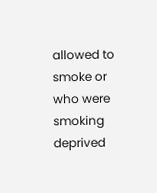allowed to smoke or who were smoking deprived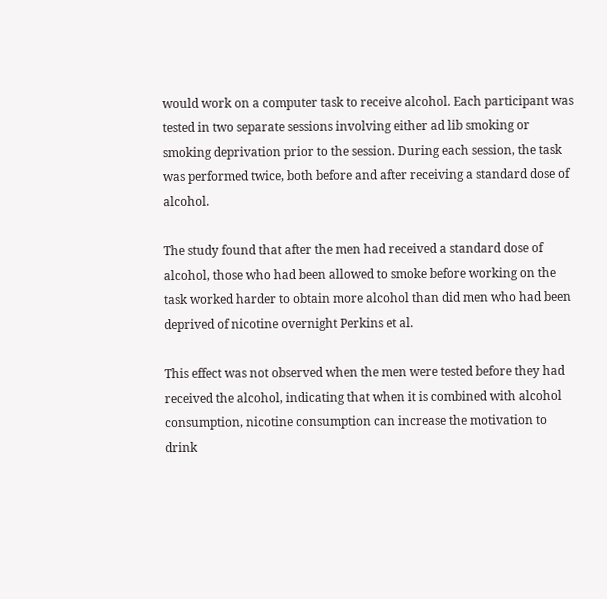would work on a computer task to receive alcohol. Each participant was tested in two separate sessions involving either ad lib smoking or smoking deprivation prior to the session. During each session, the task was performed twice, both before and after receiving a standard dose of alcohol.

The study found that after the men had received a standard dose of alcohol, those who had been allowed to smoke before working on the task worked harder to obtain more alcohol than did men who had been deprived of nicotine overnight Perkins et al.

This effect was not observed when the men were tested before they had received the alcohol, indicating that when it is combined with alcohol consumption, nicotine consumption can increase the motivation to drink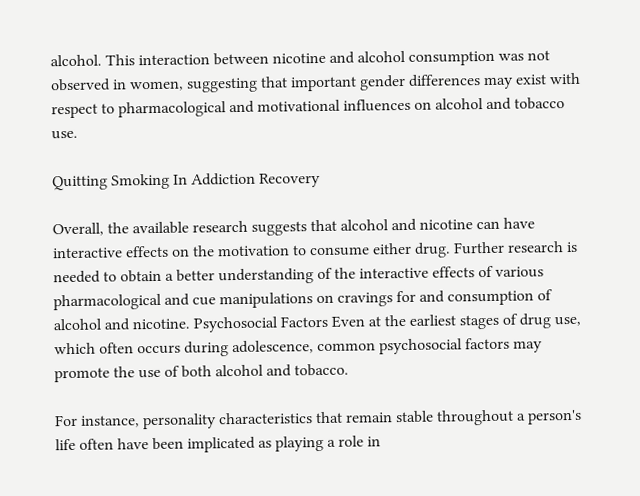alcohol. This interaction between nicotine and alcohol consumption was not observed in women, suggesting that important gender differences may exist with respect to pharmacological and motivational influences on alcohol and tobacco use.

Quitting Smoking In Addiction Recovery

Overall, the available research suggests that alcohol and nicotine can have interactive effects on the motivation to consume either drug. Further research is needed to obtain a better understanding of the interactive effects of various pharmacological and cue manipulations on cravings for and consumption of alcohol and nicotine. Psychosocial Factors Even at the earliest stages of drug use, which often occurs during adolescence, common psychosocial factors may promote the use of both alcohol and tobacco.

For instance, personality characteristics that remain stable throughout a person's life often have been implicated as playing a role in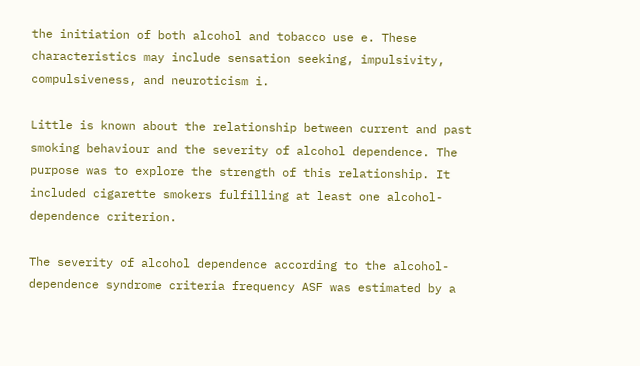the initiation of both alcohol and tobacco use e. These characteristics may include sensation seeking, impulsivity, compulsiveness, and neuroticism i.

Little is known about the relationship between current and past smoking behaviour and the severity of alcohol dependence. The purpose was to explore the strength of this relationship. It included cigarette smokers fulfilling at least one alcohol-dependence criterion.

The severity of alcohol dependence according to the alcohol-dependence syndrome criteria frequency ASF was estimated by a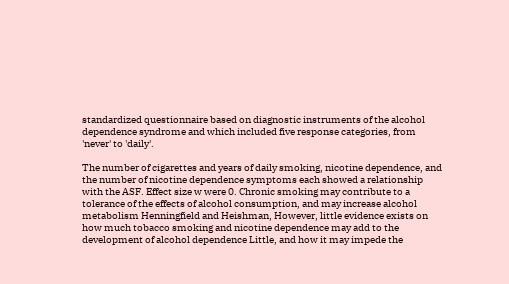standardized questionnaire based on diagnostic instruments of the alcohol dependence syndrome and which included five response categories, from 'never' to 'daily'.

The number of cigarettes and years of daily smoking, nicotine dependence, and the number of nicotine dependence symptoms each showed a relationship with the ASF. Effect size w were 0. Chronic smoking may contribute to a tolerance of the effects of alcohol consumption, and may increase alcohol metabolism Henningfield and Heishman, However, little evidence exists on how much tobacco smoking and nicotine dependence may add to the development of alcohol dependence Little, and how it may impede the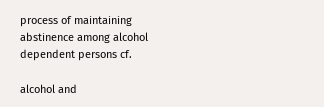process of maintaining abstinence among alcohol dependent persons cf.

alcohol and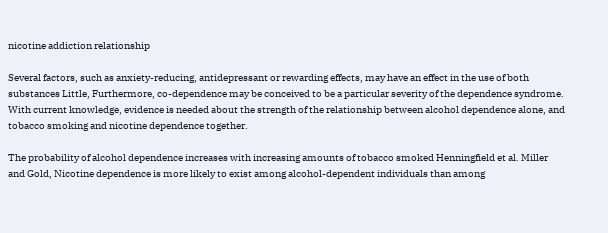nicotine addiction relationship

Several factors, such as anxiety-reducing, antidepressant or rewarding effects, may have an effect in the use of both substances Little, Furthermore, co-dependence may be conceived to be a particular severity of the dependence syndrome. With current knowledge, evidence is needed about the strength of the relationship between alcohol dependence alone, and tobacco smoking and nicotine dependence together.

The probability of alcohol dependence increases with increasing amounts of tobacco smoked Henningfield et al. Miller and Gold, Nicotine dependence is more likely to exist among alcohol-dependent individuals than among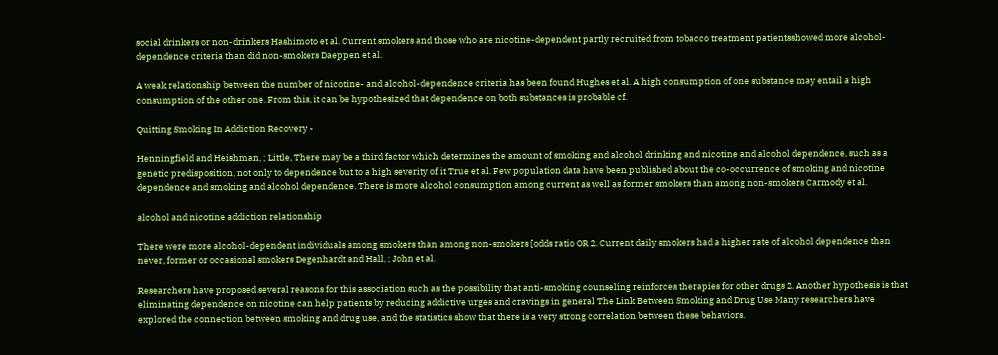social drinkers or non-drinkers Hashimoto et al. Current smokers and those who are nicotine-dependent partly recruited from tobacco treatment patientsshowed more alcohol-dependence criteria than did non-smokers Daeppen et al.

A weak relationship between the number of nicotine- and alcohol-dependence criteria has been found Hughes et al. A high consumption of one substance may entail a high consumption of the other one. From this, it can be hypothesized that dependence on both substances is probable cf.

Quitting Smoking In Addiction Recovery -

Henningfield and Heishman, ; Little, There may be a third factor which determines the amount of smoking and alcohol drinking and nicotine and alcohol dependence, such as a genetic predisposition, not only to dependence but to a high severity of it True et al. Few population data have been published about the co-occurrence of smoking and nicotine dependence and smoking and alcohol dependence. There is more alcohol consumption among current as well as former smokers than among non-smokers Carmody et al.

alcohol and nicotine addiction relationship

There were more alcohol-dependent individuals among smokers than among non-smokers [odds ratio OR 2. Current daily smokers had a higher rate of alcohol dependence than never, former or occasional smokers Degenhardt and Hall, ; John et al.

Researchers have proposed several reasons for this association such as the possibility that anti-smoking counseling reinforces therapies for other drugs 2. Another hypothesis is that eliminating dependence on nicotine can help patients by reducing addictive urges and cravings in general The Link Between Smoking and Drug Use Many researchers have explored the connection between smoking and drug use, and the statistics show that there is a very strong correlation between these behaviors.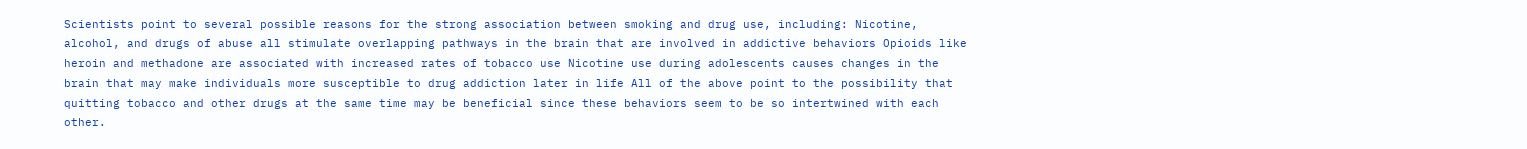Scientists point to several possible reasons for the strong association between smoking and drug use, including: Nicotine, alcohol, and drugs of abuse all stimulate overlapping pathways in the brain that are involved in addictive behaviors Opioids like heroin and methadone are associated with increased rates of tobacco use Nicotine use during adolescents causes changes in the brain that may make individuals more susceptible to drug addiction later in life All of the above point to the possibility that quitting tobacco and other drugs at the same time may be beneficial since these behaviors seem to be so intertwined with each other.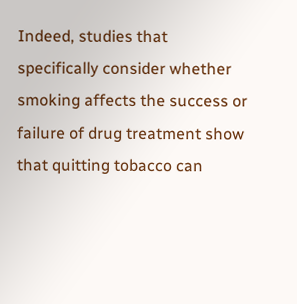Indeed, studies that specifically consider whether smoking affects the success or failure of drug treatment show that quitting tobacco can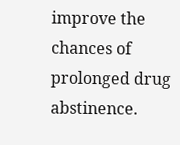improve the chances of prolonged drug abstinence.